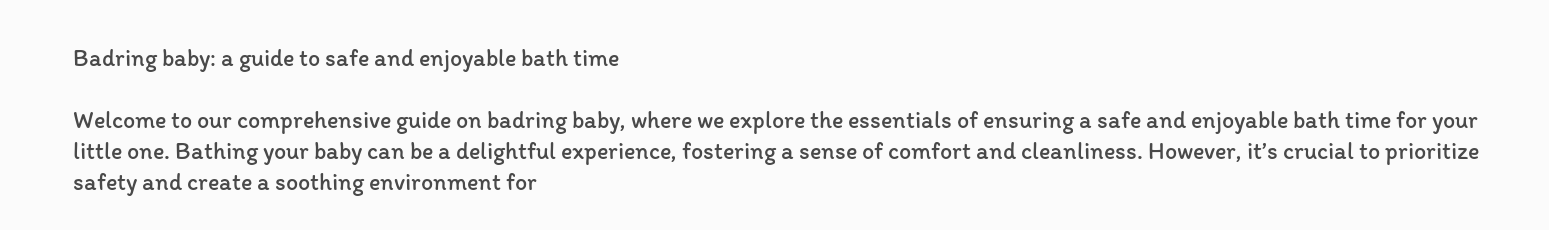Badring baby: a guide to safe and enjoyable bath time

Welcome to our comprehensive guide on badring baby, where we explore the essentials of ensuring a safe and enjoyable bath time for your little one. Bathing your baby can be a delightful experience, fostering a sense of comfort and cleanliness. However, it’s crucial to prioritize safety and create a soothing environment for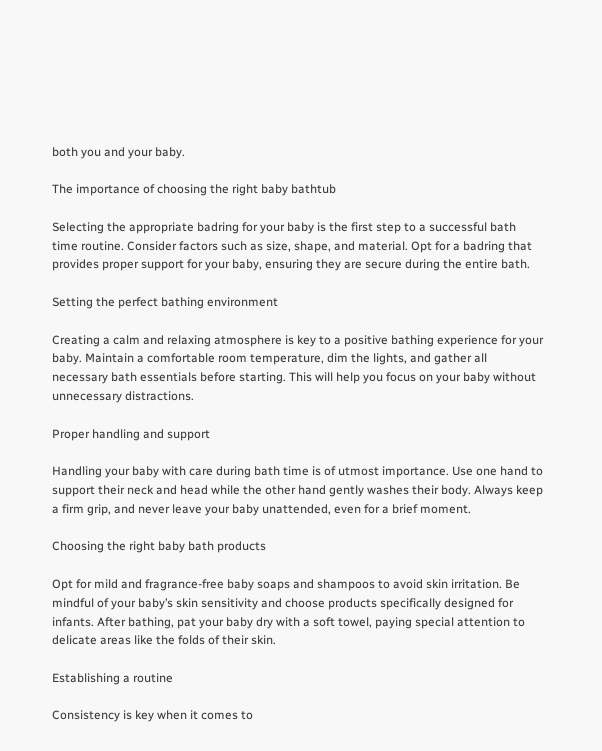both you and your baby.

The importance of choosing the right baby bathtub

Selecting the appropriate badring for your baby is the first step to a successful bath time routine. Consider factors such as size, shape, and material. Opt for a badring that provides proper support for your baby, ensuring they are secure during the entire bath.

Setting the perfect bathing environment

Creating a calm and relaxing atmosphere is key to a positive bathing experience for your baby. Maintain a comfortable room temperature, dim the lights, and gather all necessary bath essentials before starting. This will help you focus on your baby without unnecessary distractions.

Proper handling and support

Handling your baby with care during bath time is of utmost importance. Use one hand to support their neck and head while the other hand gently washes their body. Always keep a firm grip, and never leave your baby unattended, even for a brief moment.

Choosing the right baby bath products

Opt for mild and fragrance-free baby soaps and shampoos to avoid skin irritation. Be mindful of your baby’s skin sensitivity and choose products specifically designed for infants. After bathing, pat your baby dry with a soft towel, paying special attention to delicate areas like the folds of their skin.

Establishing a routine

Consistency is key when it comes to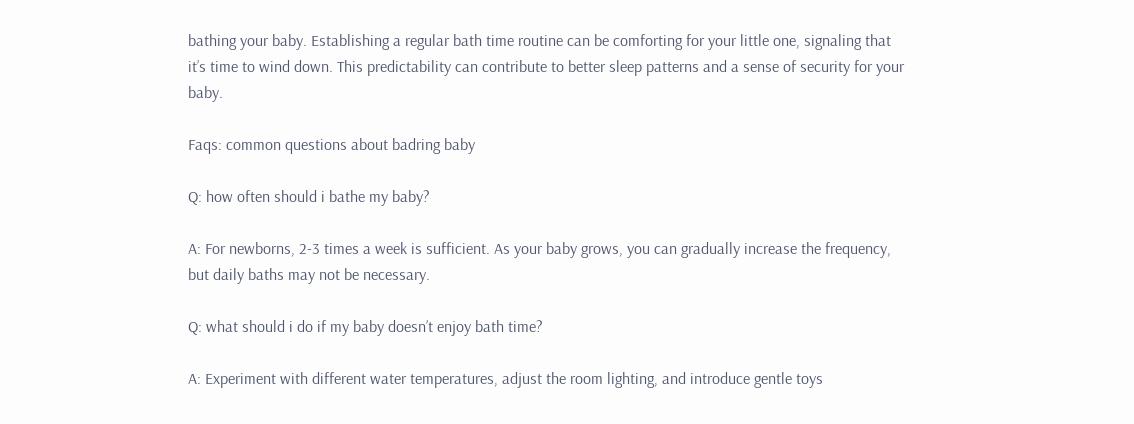bathing your baby. Establishing a regular bath time routine can be comforting for your little one, signaling that it’s time to wind down. This predictability can contribute to better sleep patterns and a sense of security for your baby.

Faqs: common questions about badring baby

Q: how often should i bathe my baby?

A: For newborns, 2-3 times a week is sufficient. As your baby grows, you can gradually increase the frequency, but daily baths may not be necessary.

Q: what should i do if my baby doesn’t enjoy bath time?

A: Experiment with different water temperatures, adjust the room lighting, and introduce gentle toys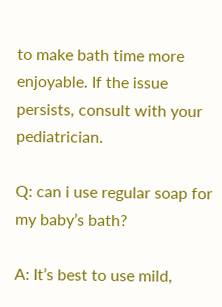to make bath time more enjoyable. If the issue persists, consult with your pediatrician.

Q: can i use regular soap for my baby’s bath?

A: It’s best to use mild,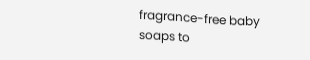fragrance-free baby soaps to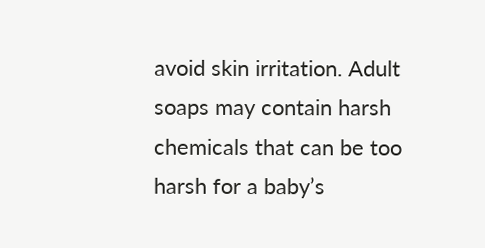avoid skin irritation. Adult soaps may contain harsh chemicals that can be too harsh for a baby’s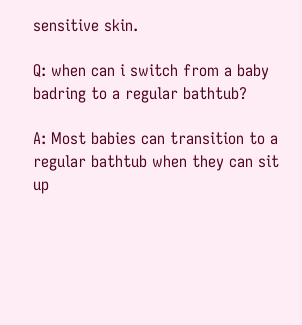sensitive skin.

Q: when can i switch from a baby badring to a regular bathtub?

A: Most babies can transition to a regular bathtub when they can sit up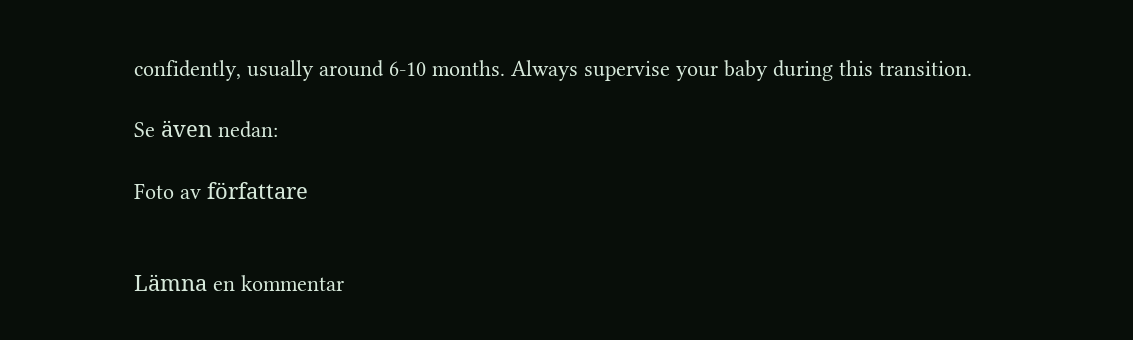confidently, usually around 6-10 months. Always supervise your baby during this transition.

Se även nedan:

Foto av författare


Lämna en kommentar